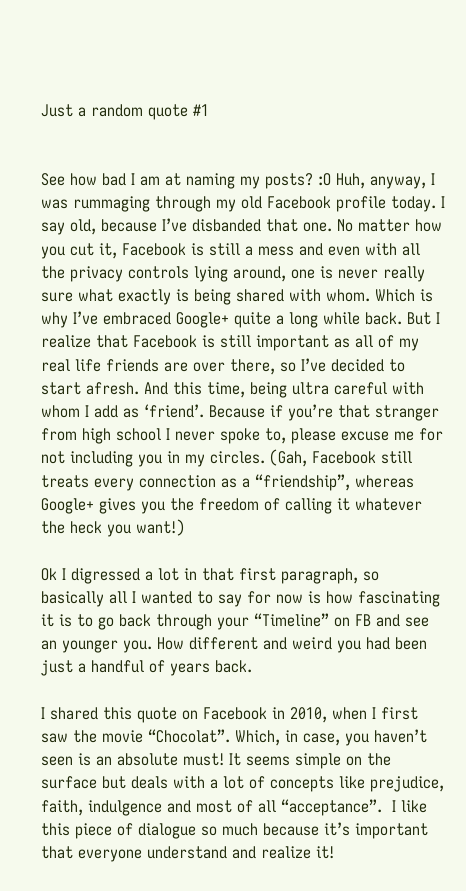Just a random quote #1


See how bad I am at naming my posts? :O Huh, anyway, I was rummaging through my old Facebook profile today. I say old, because I’ve disbanded that one. No matter how you cut it, Facebook is still a mess and even with all the privacy controls lying around, one is never really sure what exactly is being shared with whom. Which is why I’ve embraced Google+ quite a long while back. But I realize that Facebook is still important as all of my real life friends are over there, so I’ve decided to start afresh. And this time, being ultra careful with whom I add as ‘friend’. Because if you’re that stranger from high school I never spoke to, please excuse me for not including you in my circles. (Gah, Facebook still treats every connection as a “friendship”, whereas Google+ gives you the freedom of calling it whatever the heck you want!)

Ok I digressed a lot in that first paragraph, so basically all I wanted to say for now is how fascinating it is to go back through your “Timeline” on FB and see an younger you. How different and weird you had been just a handful of years back.

I shared this quote on Facebook in 2010, when I first saw the movie “Chocolat”. Which, in case, you haven’t seen is an absolute must! It seems simple on the surface but deals with a lot of concepts like prejudice, faith, indulgence and most of all “acceptance”.  I like this piece of dialogue so much because it’s important that everyone understand and realize it!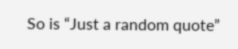So is “Just a random quote”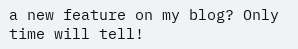a new feature on my blog? Only time will tell!